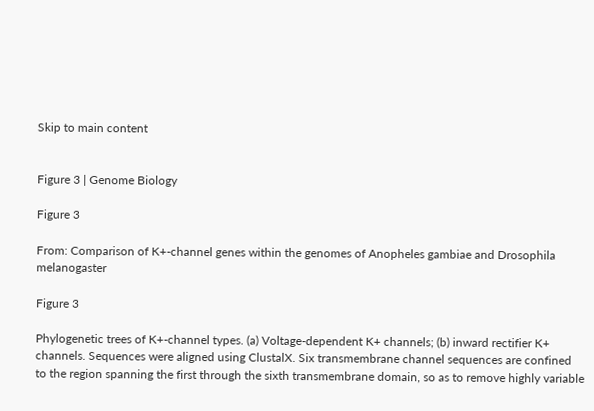Skip to main content


Figure 3 | Genome Biology

Figure 3

From: Comparison of K+-channel genes within the genomes of Anopheles gambiae and Drosophila melanogaster

Figure 3

Phylogenetic trees of K+-channel types. (a) Voltage-dependent K+ channels; (b) inward rectifier K+ channels. Sequences were aligned using ClustalX. Six transmembrane channel sequences are confined to the region spanning the first through the sixth transmembrane domain, so as to remove highly variable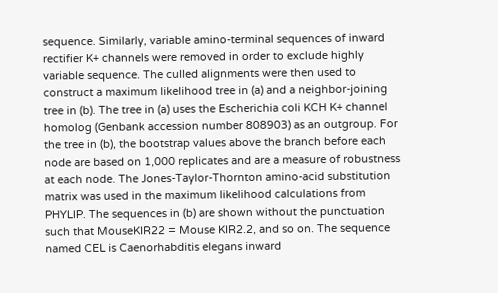sequence. Similarly, variable amino-terminal sequences of inward rectifier K+ channels were removed in order to exclude highly variable sequence. The culled alignments were then used to construct a maximum likelihood tree in (a) and a neighbor-joining tree in (b). The tree in (a) uses the Escherichia coli KCH K+ channel homolog (Genbank accession number 808903) as an outgroup. For the tree in (b), the bootstrap values above the branch before each node are based on 1,000 replicates and are a measure of robustness at each node. The Jones-Taylor-Thornton amino-acid substitution matrix was used in the maximum likelihood calculations from PHYLIP. The sequences in (b) are shown without the punctuation such that MouseKIR22 = Mouse KIR2.2, and so on. The sequence named CEL is Caenorhabditis elegans inward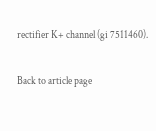rectifier K+ channel (gi 7511460).

Back to article page